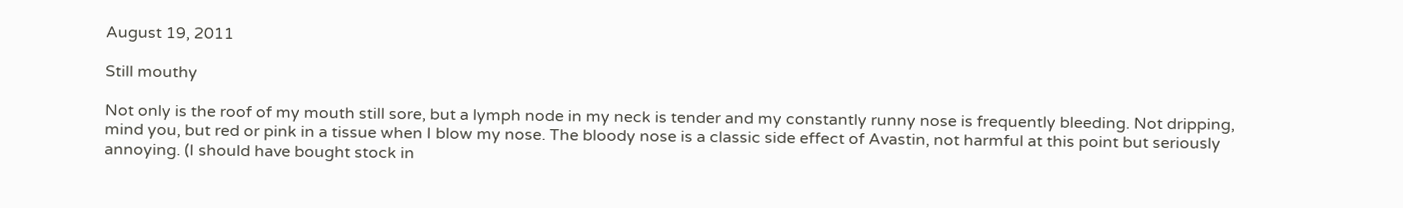August 19, 2011

Still mouthy

Not only is the roof of my mouth still sore, but a lymph node in my neck is tender and my constantly runny nose is frequently bleeding. Not dripping, mind you, but red or pink in a tissue when I blow my nose. The bloody nose is a classic side effect of Avastin, not harmful at this point but seriously annoying. (I should have bought stock in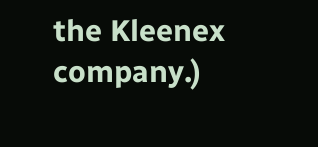the Kleenex company.)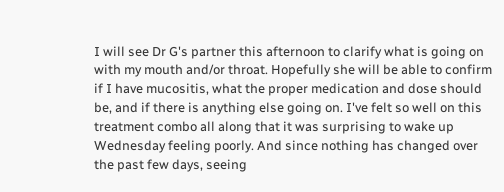I will see Dr G's partner this afternoon to clarify what is going on with my mouth and/or throat. Hopefully she will be able to confirm if I have mucositis, what the proper medication and dose should be, and if there is anything else going on. I've felt so well on this treatment combo all along that it was surprising to wake up Wednesday feeling poorly. And since nothing has changed over the past few days, seeing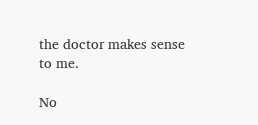the doctor makes sense to me.

No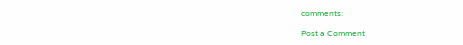comments:

Post a Comment